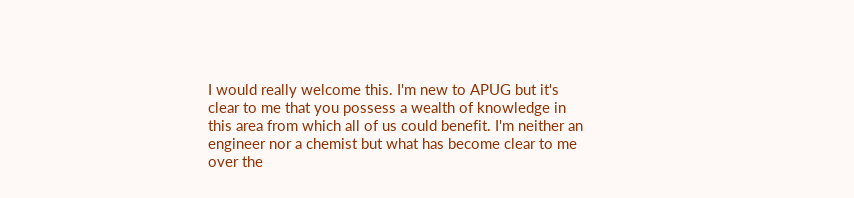I would really welcome this. I'm new to APUG but it's clear to me that you possess a wealth of knowledge in this area from which all of us could benefit. I'm neither an engineer nor a chemist but what has become clear to me over the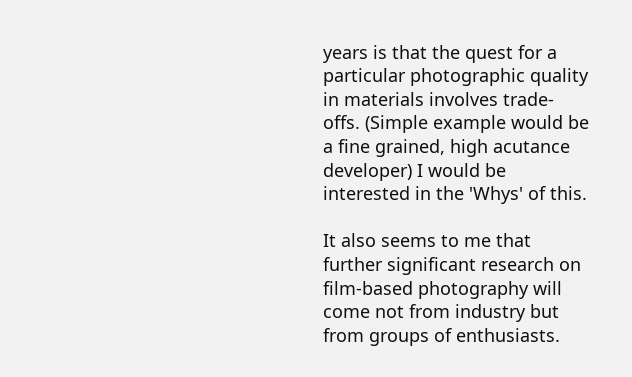years is that the quest for a particular photographic quality in materials involves trade-offs. (Simple example would be a fine grained, high acutance developer) I would be interested in the 'Whys' of this.

It also seems to me that further significant research on film-based photography will come not from industry but from groups of enthusiasts.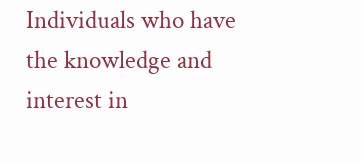Individuals who have the knowledge and interest in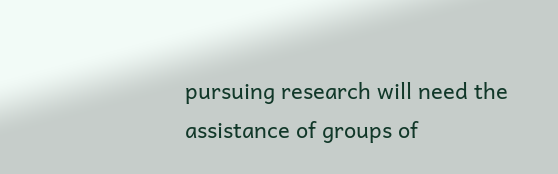pursuing research will need the assistance of groups of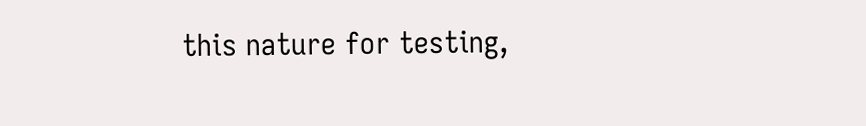this nature for testing,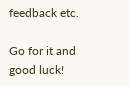feedback etc.

Go for it and good luck!